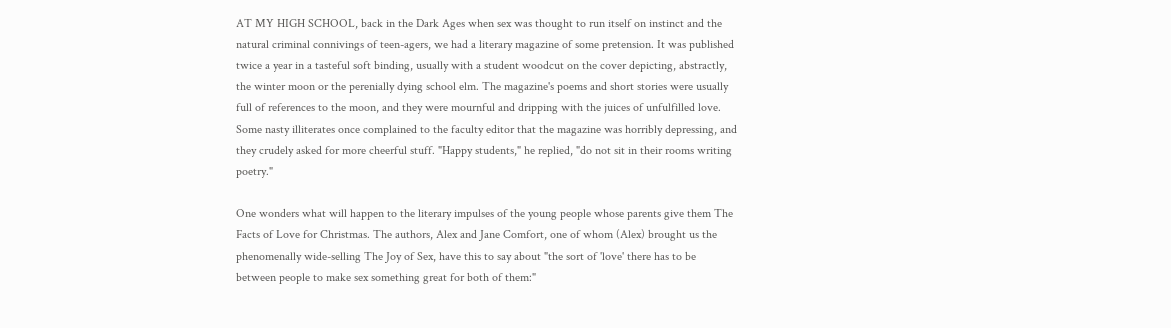AT MY HIGH SCHOOL, back in the Dark Ages when sex was thought to run itself on instinct and the natural criminal connivings of teen-agers, we had a literary magazine of some pretension. It was published twice a year in a tasteful soft binding, usually with a student woodcut on the cover depicting, abstractly, the winter moon or the perenially dying school elm. The magazine's poems and short stories were usually full of references to the moon, and they were mournful and dripping with the juices of unfulfilled love. Some nasty illiterates once complained to the faculty editor that the magazine was horribly depressing, and they crudely asked for more cheerful stuff. "Happy students," he replied, "do not sit in their rooms writing poetry."

One wonders what will happen to the literary impulses of the young people whose parents give them The Facts of Love for Christmas. The authors, Alex and Jane Comfort, one of whom (Alex) brought us the phenomenally wide-selling The Joy of Sex, have this to say about "the sort of 'love' there has to be between people to make sex something great for both of them:"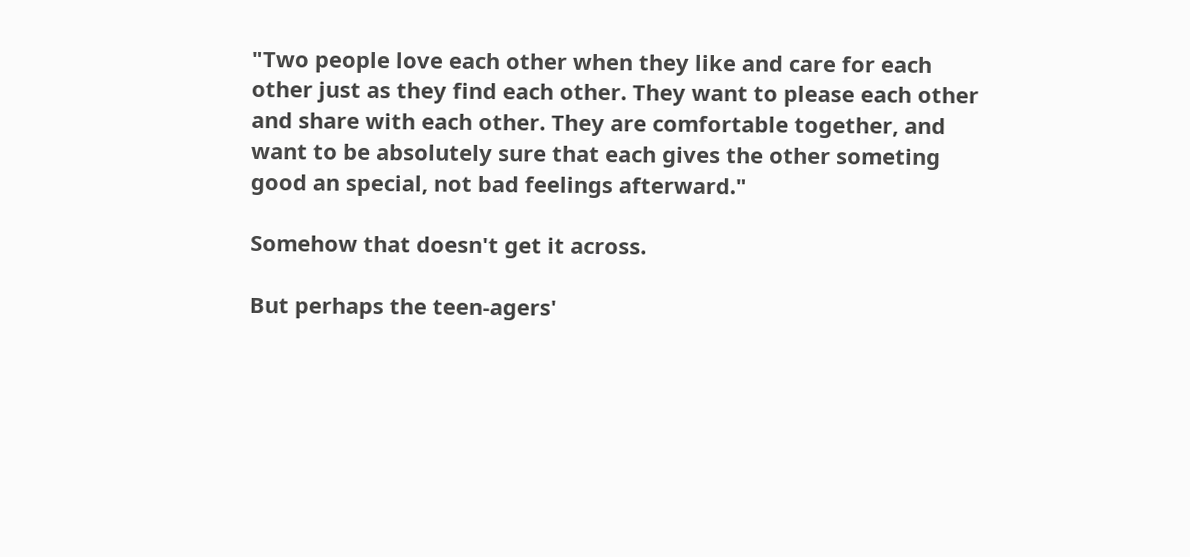"Two people love each other when they like and care for each other just as they find each other. They want to please each other and share with each other. They are comfortable together, and want to be absolutely sure that each gives the other someting good an special, not bad feelings afterward."

Somehow that doesn't get it across.

But perhaps the teen-agers'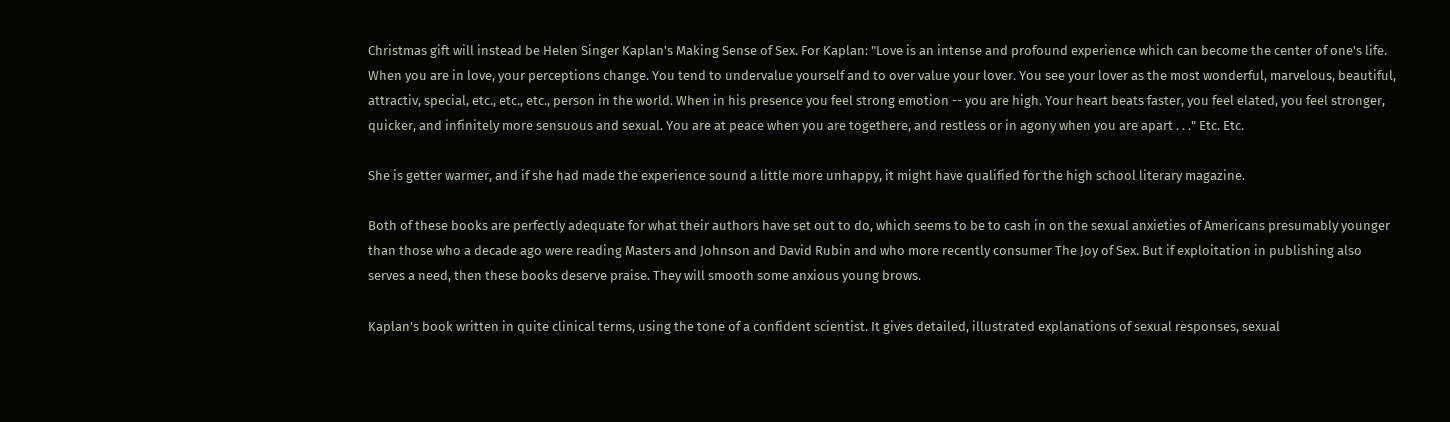Christmas gift will instead be Helen Singer Kaplan's Making Sense of Sex. For Kaplan: "Love is an intense and profound experience which can become the center of one's life. When you are in love, your perceptions change. You tend to undervalue yourself and to over value your lover. You see your lover as the most wonderful, marvelous, beautiful, attractiv, special, etc., etc., etc., person in the world. When in his presence you feel strong emotion -- you are high. Your heart beats faster, you feel elated, you feel stronger, quicker, and infinitely more sensuous and sexual. You are at peace when you are togethere, and restless or in agony when you are apart . . ." Etc. Etc.

She is getter warmer, and if she had made the experience sound a little more unhappy, it might have qualified for the high school literary magazine.

Both of these books are perfectly adequate for what their authors have set out to do, which seems to be to cash in on the sexual anxieties of Americans presumably younger than those who a decade ago were reading Masters and Johnson and David Rubin and who more recently consumer The Joy of Sex. But if exploitation in publishing also serves a need, then these books deserve praise. They will smooth some anxious young brows.

Kaplan's book written in quite clinical terms, using the tone of a confident scientist. It gives detailed, illustrated explanations of sexual responses, sexual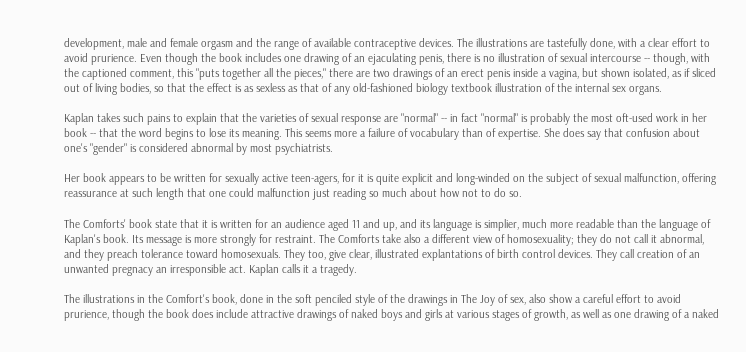development, male and female orgasm and the range of available contraceptive devices. The illustrations are tastefully done, with a clear effort to avoid prurience. Even though the book includes one drawing of an ejaculating penis, there is no illustration of sexual intercourse -- though, with the captioned comment, this "puts together all the pieces," there are two drawings of an erect penis inside a vagina, but shown isolated, as if sliced out of living bodies, so that the effect is as sexless as that of any old-fashioned biology textbook illustration of the internal sex organs.

Kaplan takes such pains to explain that the varieties of sexual response are "normal" -- in fact "normal" is probably the most oft-used work in her book -- that the word begins to lose its meaning. This seems more a failure of vocabulary than of expertise. She does say that confusion about one's "gender" is considered abnormal by most psychiatrists.

Her book appears to be written for sexually active teen-agers, for it is quite explicit and long-winded on the subject of sexual malfunction, offering reassurance at such length that one could malfunction just reading so much about how not to do so.

The Comforts' book state that it is written for an audience aged 11 and up, and its language is simplier, much more readable than the language of Kaplan's book. Its message is more strongly for restraint. The Comforts take also a different view of homosexuality; they do not call it abnormal, and they preach tolerance toward homosexuals. They too, give clear, illustrated explantations of birth control devices. They call creation of an unwanted pregnacy an irresponsible act. Kaplan calls it a tragedy.

The illustrations in the Comfort's book, done in the soft penciled style of the drawings in The Joy of sex, also show a careful effort to avoid prurience, though the book does include attractive drawings of naked boys and girls at various stages of growth, as well as one drawing of a naked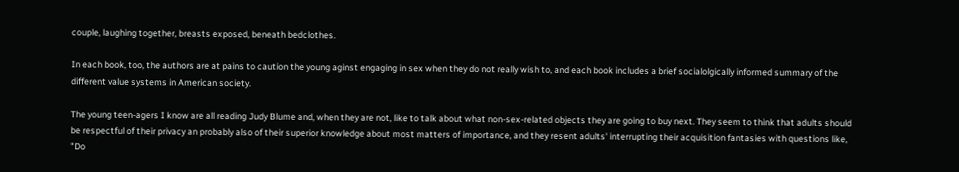couple, laughing together, breasts exposed, beneath bedclothes.

In each book, too, the authors are at pains to caution the young aginst engaging in sex when they do not really wish to, and each book includes a brief socialolgically informed summary of the different value systems in American society.

The young teen-agers I know are all reading Judy Blume and, when they are not, like to talk about what non-sex-related objects they are going to buy next. They seem to think that adults should be respectful of their privacy an probably also of their superior knowledge about most matters of importance, and they resent adults' interrupting their acquisition fantasies with questions like, "Do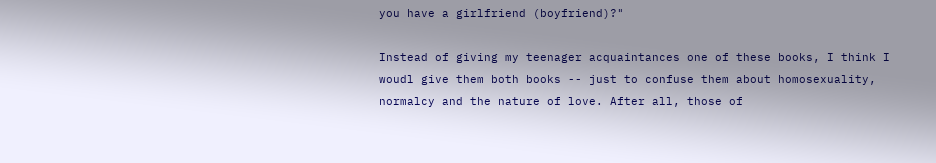you have a girlfriend (boyfriend)?"

Instead of giving my teenager acquaintances one of these books, I think I woudl give them both books -- just to confuse them about homosexuality, normalcy and the nature of love. After all, those of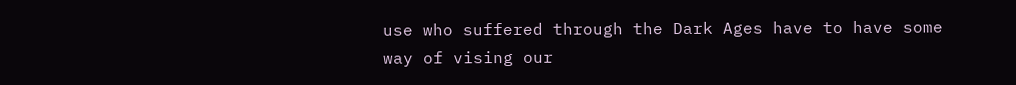use who suffered through the Dark Ages have to have some way of vising our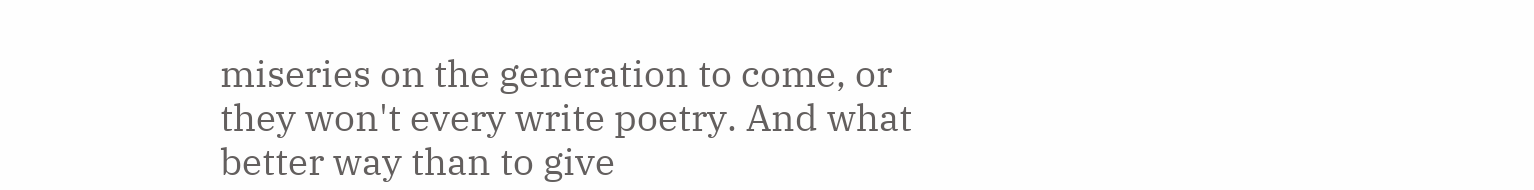miseries on the generation to come, or they won't every write poetry. And what better way than to give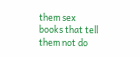them sex books that tell them not do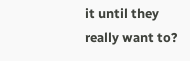it until they really want to?